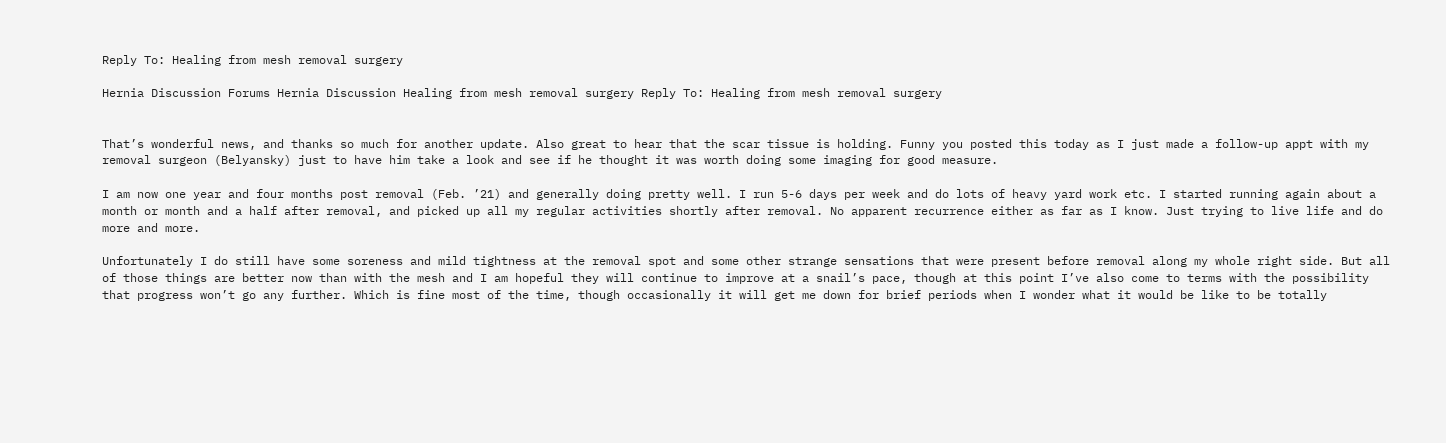Reply To: Healing from mesh removal surgery

Hernia Discussion Forums Hernia Discussion Healing from mesh removal surgery Reply To: Healing from mesh removal surgery


That’s wonderful news, and thanks so much for another update. Also great to hear that the scar tissue is holding. Funny you posted this today as I just made a follow-up appt with my removal surgeon (Belyansky) just to have him take a look and see if he thought it was worth doing some imaging for good measure.

I am now one year and four months post removal (Feb. ’21) and generally doing pretty well. I run 5-6 days per week and do lots of heavy yard work etc. I started running again about a month or month and a half after removal, and picked up all my regular activities shortly after removal. No apparent recurrence either as far as I know. Just trying to live life and do more and more.

Unfortunately I do still have some soreness and mild tightness at the removal spot and some other strange sensations that were present before removal along my whole right side. But all of those things are better now than with the mesh and I am hopeful they will continue to improve at a snail’s pace, though at this point I’ve also come to terms with the possibility that progress won’t go any further. Which is fine most of the time, though occasionally it will get me down for brief periods when I wonder what it would be like to be totally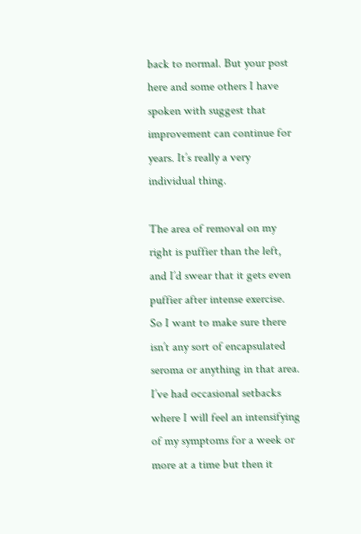back to normal. But your post here and some others I have spoken with suggest that improvement can continue for years. It’s really a very individual thing.

The area of removal on my right is puffier than the left, and I’d swear that it gets even puffier after intense exercise. So I want to make sure there isn’t any sort of encapsulated seroma or anything in that area. I’ve had occasional setbacks where I will feel an intensifying of my symptoms for a week or more at a time but then it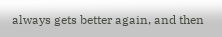always gets better again, and then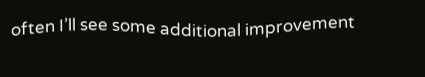often I’ll see some additional improvement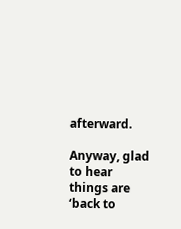afterward.

Anyway, glad to hear things are ‘back to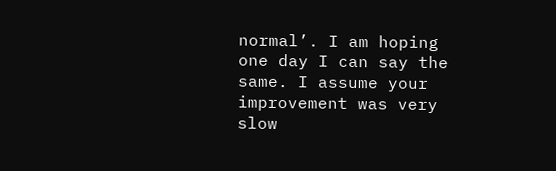normal’. I am hoping one day I can say the same. I assume your improvement was very slow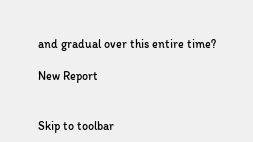and gradual over this entire time?

New Report


Skip to toolbar